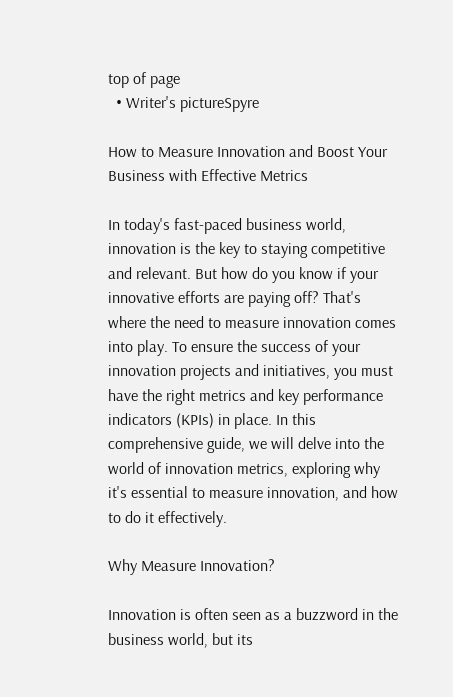top of page
  • Writer's pictureSpyre

How to Measure Innovation and Boost Your Business with Effective Metrics

In today's fast-paced business world, innovation is the key to staying competitive and relevant. But how do you know if your innovative efforts are paying off? That's where the need to measure innovation comes into play. To ensure the success of your innovation projects and initiatives, you must have the right metrics and key performance indicators (KPIs) in place. In this comprehensive guide, we will delve into the world of innovation metrics, exploring why it's essential to measure innovation, and how to do it effectively.

Why Measure Innovation?

Innovation is often seen as a buzzword in the business world, but its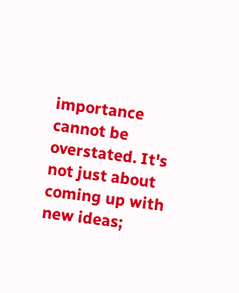importance cannot be overstated. It's not just about coming up with new ideas;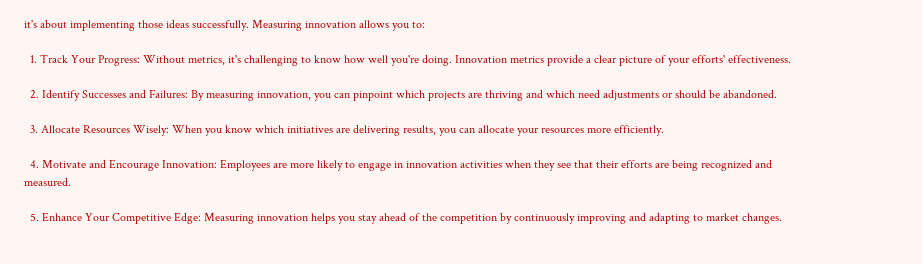it's about implementing those ideas successfully. Measuring innovation allows you to:

  1. Track Your Progress: Without metrics, it's challenging to know how well you're doing. Innovation metrics provide a clear picture of your efforts' effectiveness.

  2. Identify Successes and Failures: By measuring innovation, you can pinpoint which projects are thriving and which need adjustments or should be abandoned.

  3. Allocate Resources Wisely: When you know which initiatives are delivering results, you can allocate your resources more efficiently.

  4. Motivate and Encourage Innovation: Employees are more likely to engage in innovation activities when they see that their efforts are being recognized and measured.

  5. Enhance Your Competitive Edge: Measuring innovation helps you stay ahead of the competition by continuously improving and adapting to market changes.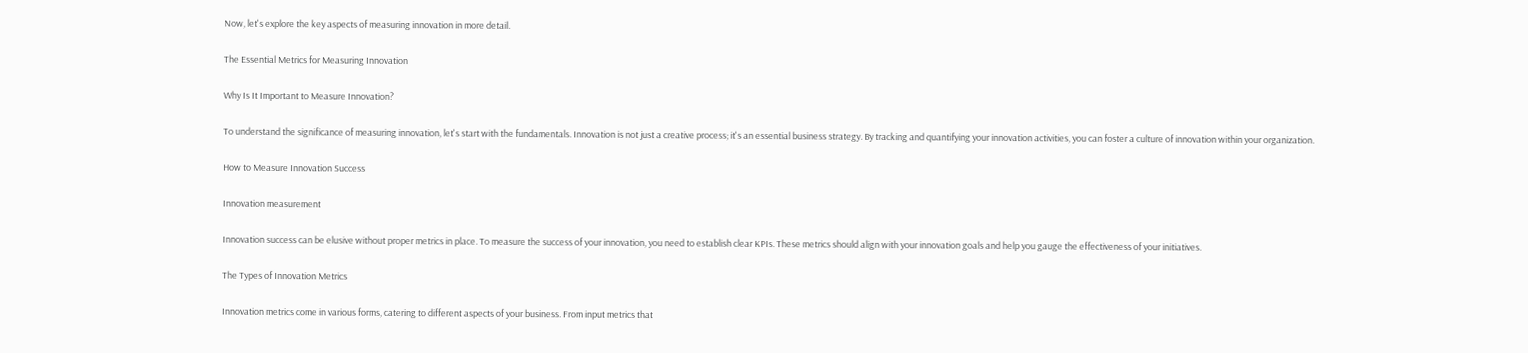Now, let's explore the key aspects of measuring innovation in more detail.

The Essential Metrics for Measuring Innovation

Why Is It Important to Measure Innovation?

To understand the significance of measuring innovation, let's start with the fundamentals. Innovation is not just a creative process; it's an essential business strategy. By tracking and quantifying your innovation activities, you can foster a culture of innovation within your organization.

How to Measure Innovation Success

Innovation measurement

Innovation success can be elusive without proper metrics in place. To measure the success of your innovation, you need to establish clear KPIs. These metrics should align with your innovation goals and help you gauge the effectiveness of your initiatives.

The Types of Innovation Metrics

Innovation metrics come in various forms, catering to different aspects of your business. From input metrics that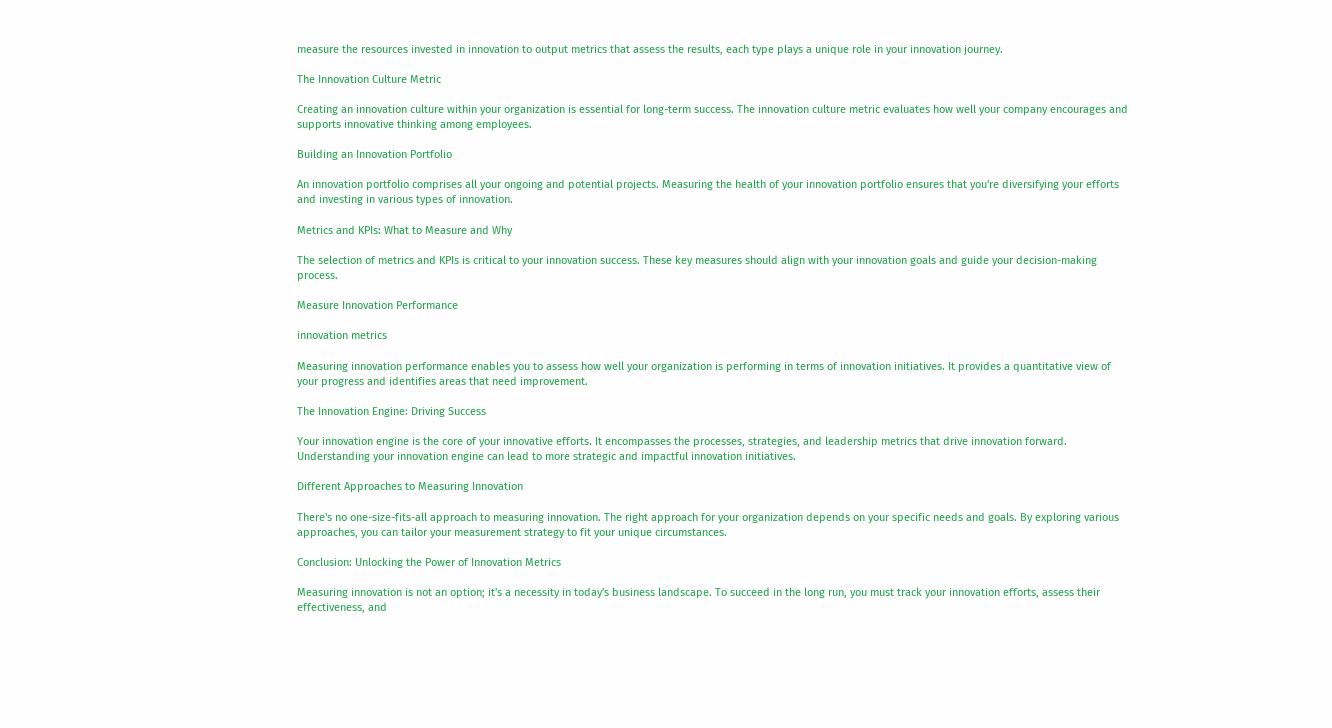measure the resources invested in innovation to output metrics that assess the results, each type plays a unique role in your innovation journey.

The Innovation Culture Metric

Creating an innovation culture within your organization is essential for long-term success. The innovation culture metric evaluates how well your company encourages and supports innovative thinking among employees.

Building an Innovation Portfolio

An innovation portfolio comprises all your ongoing and potential projects. Measuring the health of your innovation portfolio ensures that you're diversifying your efforts and investing in various types of innovation.

Metrics and KPIs: What to Measure and Why

The selection of metrics and KPIs is critical to your innovation success. These key measures should align with your innovation goals and guide your decision-making process.

Measure Innovation Performance

innovation metrics

Measuring innovation performance enables you to assess how well your organization is performing in terms of innovation initiatives. It provides a quantitative view of your progress and identifies areas that need improvement.

The Innovation Engine: Driving Success

Your innovation engine is the core of your innovative efforts. It encompasses the processes, strategies, and leadership metrics that drive innovation forward. Understanding your innovation engine can lead to more strategic and impactful innovation initiatives.

Different Approaches to Measuring Innovation

There's no one-size-fits-all approach to measuring innovation. The right approach for your organization depends on your specific needs and goals. By exploring various approaches, you can tailor your measurement strategy to fit your unique circumstances.

Conclusion: Unlocking the Power of Innovation Metrics

Measuring innovation is not an option; it's a necessity in today's business landscape. To succeed in the long run, you must track your innovation efforts, assess their effectiveness, and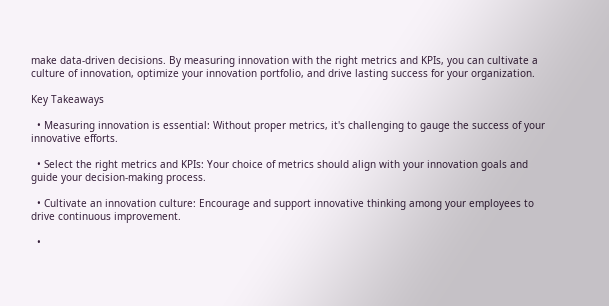make data-driven decisions. By measuring innovation with the right metrics and KPIs, you can cultivate a culture of innovation, optimize your innovation portfolio, and drive lasting success for your organization.

Key Takeaways

  • Measuring innovation is essential: Without proper metrics, it's challenging to gauge the success of your innovative efforts.

  • Select the right metrics and KPIs: Your choice of metrics should align with your innovation goals and guide your decision-making process.

  • Cultivate an innovation culture: Encourage and support innovative thinking among your employees to drive continuous improvement.

  •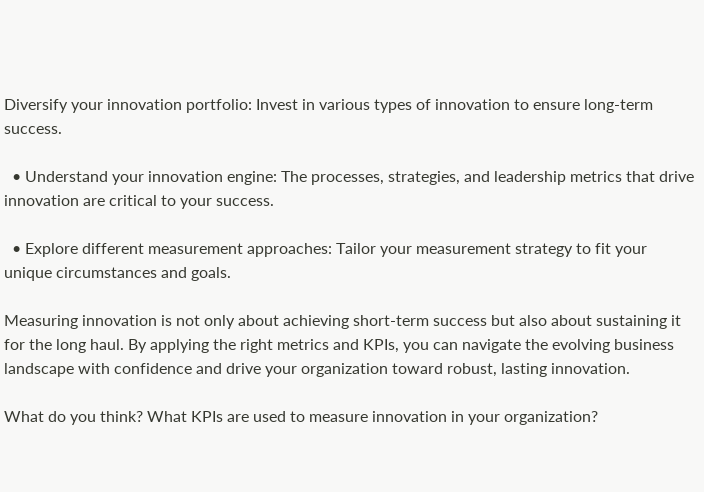Diversify your innovation portfolio: Invest in various types of innovation to ensure long-term success.

  • Understand your innovation engine: The processes, strategies, and leadership metrics that drive innovation are critical to your success.

  • Explore different measurement approaches: Tailor your measurement strategy to fit your unique circumstances and goals.

Measuring innovation is not only about achieving short-term success but also about sustaining it for the long haul. By applying the right metrics and KPIs, you can navigate the evolving business landscape with confidence and drive your organization toward robust, lasting innovation.

What do you think? What KPIs are used to measure innovation in your organization?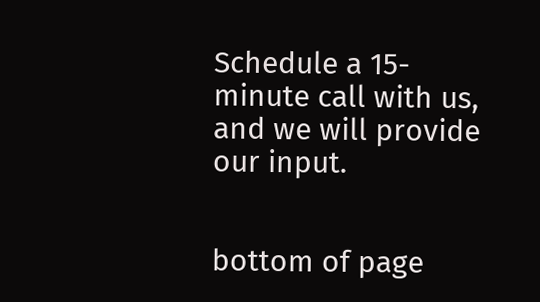Schedule a 15-minute call with us, and we will provide our input.


bottom of page